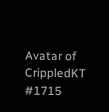Avatar of CrippledKT #1715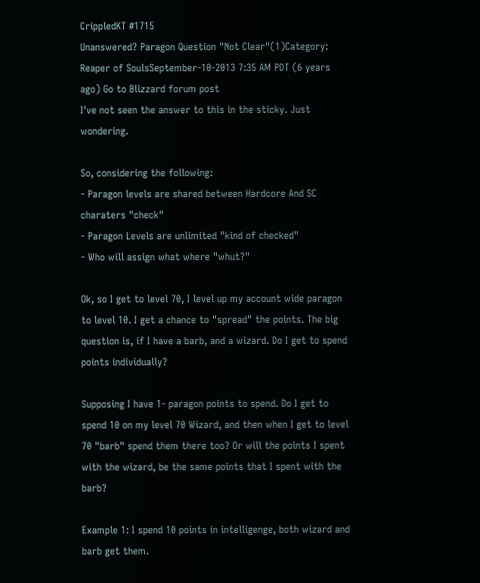CrippledKT #1715
Unanswered? Paragon Question "Not Clear"(1)Category: Reaper of SoulsSeptember-10-2013 7:35 AM PDT (6 years ago) Go to Blizzard forum post
I've not seen the answer to this in the sticky. Just wondering.

So, considering the following:
- Paragon levels are shared between Hardcore And SC charaters "check"
- Paragon Levels are unlimited "kind of checked"
- Who will assign what where "whut?"

Ok, so I get to level 70, I level up my account wide paragon to level 10. I get a chance to "spread" the points. The big question is, if I have a barb, and a wizard. Do I get to spend points individually?

Supposing I have 1- paragon points to spend. Do I get to spend 10 on my level 70 Wizard, and then when I get to level 70 "barb" spend them there too? Or will the points I spent with the wizard, be the same points that I spent with the barb?

Example 1: I spend 10 points in intelligenge, both wizard and barb get them.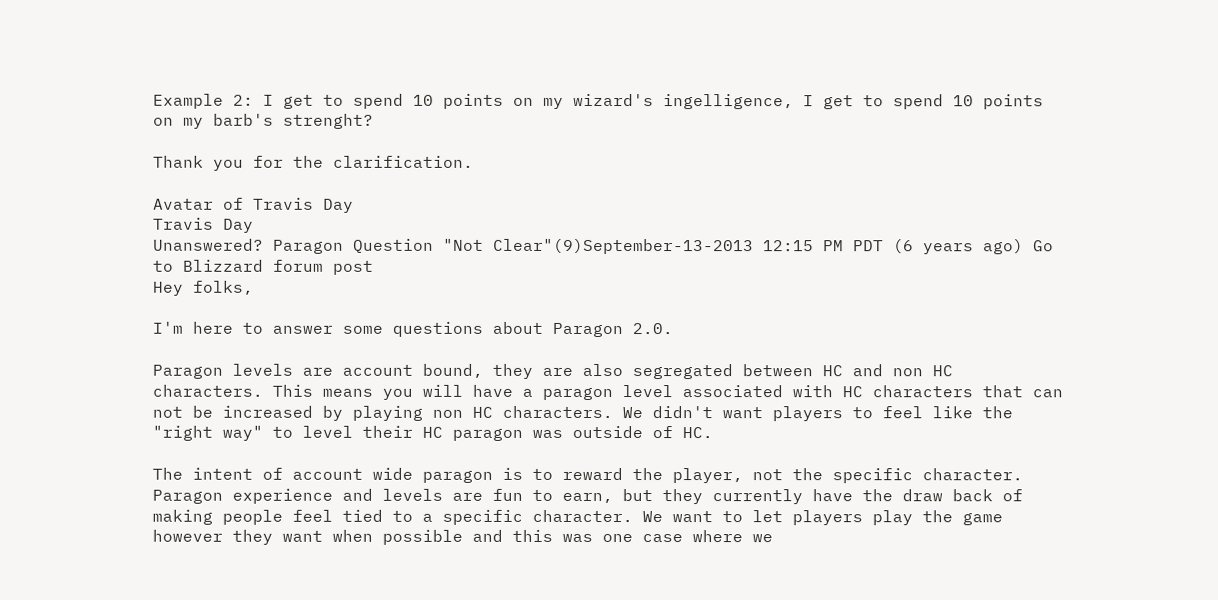Example 2: I get to spend 10 points on my wizard's ingelligence, I get to spend 10 points on my barb's strenght?

Thank you for the clarification.

Avatar of Travis Day
Travis Day
Unanswered? Paragon Question "Not Clear"(9)September-13-2013 12:15 PM PDT (6 years ago) Go to Blizzard forum post
Hey folks,

I'm here to answer some questions about Paragon 2.0.

Paragon levels are account bound, they are also segregated between HC and non HC characters. This means you will have a paragon level associated with HC characters that can not be increased by playing non HC characters. We didn't want players to feel like the "right way" to level their HC paragon was outside of HC.

The intent of account wide paragon is to reward the player, not the specific character. Paragon experience and levels are fun to earn, but they currently have the draw back of making people feel tied to a specific character. We want to let players play the game however they want when possible and this was one case where we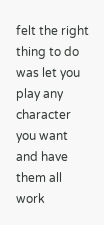felt the right thing to do was let you play any character you want and have them all work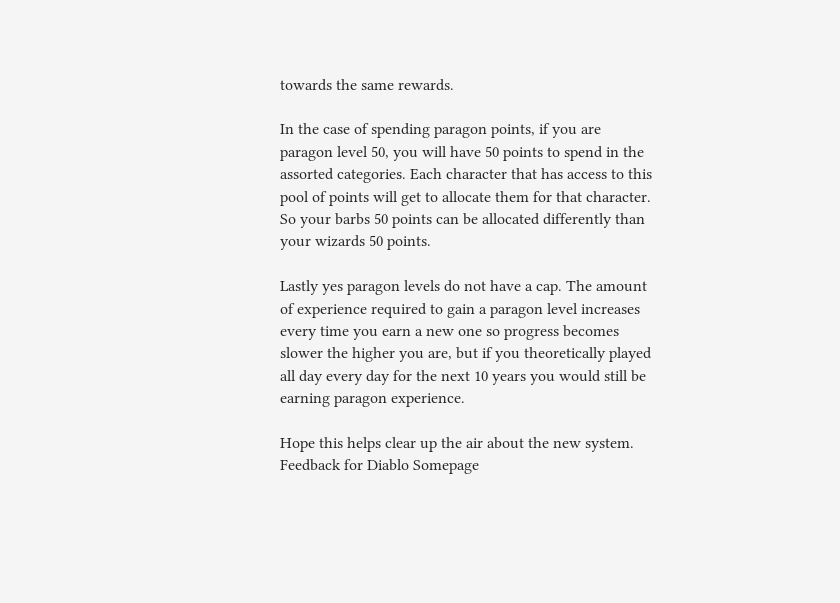towards the same rewards.

In the case of spending paragon points, if you are paragon level 50, you will have 50 points to spend in the assorted categories. Each character that has access to this pool of points will get to allocate them for that character. So your barbs 50 points can be allocated differently than your wizards 50 points.

Lastly yes paragon levels do not have a cap. The amount of experience required to gain a paragon level increases every time you earn a new one so progress becomes slower the higher you are, but if you theoretically played all day every day for the next 10 years you would still be earning paragon experience.

Hope this helps clear up the air about the new system.
Feedback for Diablo Somepage